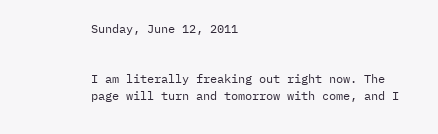Sunday, June 12, 2011


I am literally freaking out right now. The page will turn and tomorrow with come, and I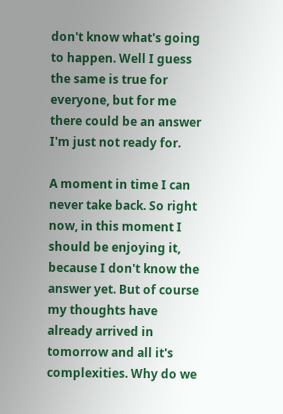don't know what's going to happen. Well I guess the same is true for everyone, but for me there could be an answer I'm just not ready for.

A moment in time I can never take back. So right now, in this moment I should be enjoying it, because I don't know the answer yet. But of course my thoughts have already arrived in tomorrow and all it's complexities. Why do we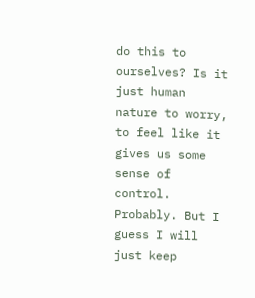do this to ourselves? Is it just human nature to worry, to feel like it gives us some sense of control. Probably. But I guess I will just keep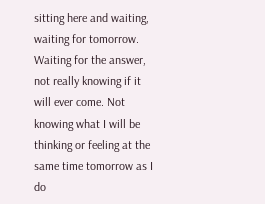sitting here and waiting, waiting for tomorrow. Waiting for the answer, not really knowing if it will ever come. Not knowing what I will be thinking or feeling at the same time tomorrow as I do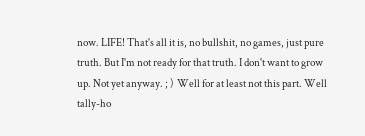now. LIFE! That's all it is, no bullshit, no games, just pure truth. But I'm not ready for that truth. I don't want to grow up. Not yet anyway. ; )  Well for at least not this part. Well tally-ho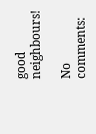good neighbours!

No comments: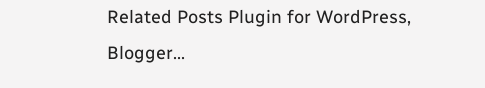Related Posts Plugin for WordPress, Blogger...